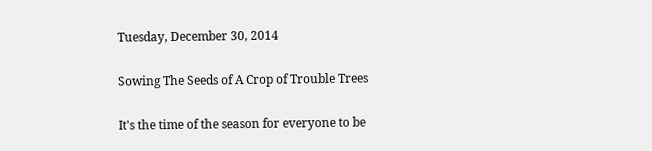Tuesday, December 30, 2014

Sowing The Seeds of A Crop of Trouble Trees

It's the time of the season for everyone to be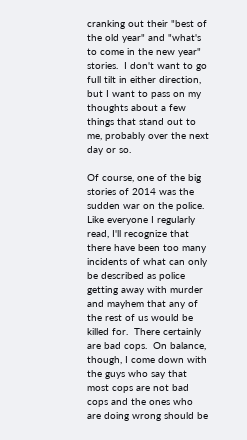cranking out their "best of the old year" and "what's to come in the new year" stories.  I don't want to go full tilt in either direction, but I want to pass on my thoughts about a few things that stand out to me, probably over the next day or so.

Of course, one of the big stories of 2014 was the sudden war on the police.  Like everyone I regularly read, I'll recognize that there have been too many incidents of what can only be described as police getting away with murder and mayhem that any of the rest of us would be killed for.  There certainly are bad cops.  On balance, though, I come down with the guys who say that most cops are not bad cops and the ones who are doing wrong should be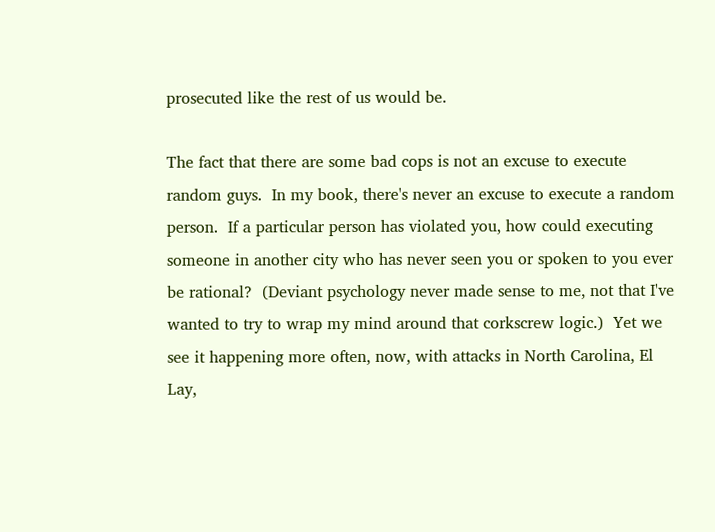prosecuted like the rest of us would be.

The fact that there are some bad cops is not an excuse to execute random guys.  In my book, there's never an excuse to execute a random person.  If a particular person has violated you, how could executing someone in another city who has never seen you or spoken to you ever be rational?  (Deviant psychology never made sense to me, not that I've wanted to try to wrap my mind around that corkscrew logic.)  Yet we see it happening more often, now, with attacks in North Carolina, El Lay,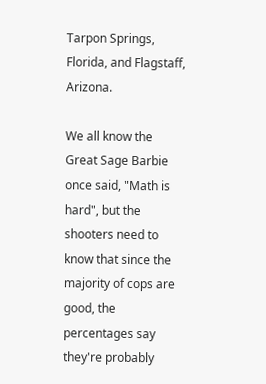Tarpon Springs, Florida, and Flagstaff, Arizona.

We all know the Great Sage Barbie once said, "Math is hard", but the shooters need to know that since the majority of cops are good, the percentages say they're probably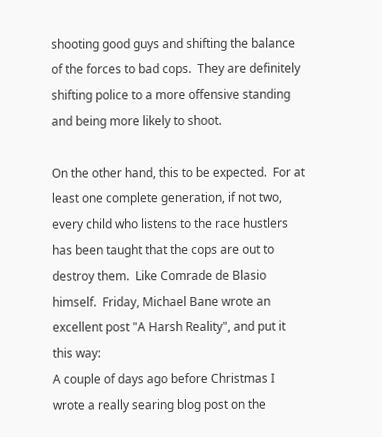shooting good guys and shifting the balance of the forces to bad cops.  They are definitely shifting police to a more offensive standing and being more likely to shoot.

On the other hand, this to be expected.  For at least one complete generation, if not two, every child who listens to the race hustlers has been taught that the cops are out to destroy them.  Like Comrade de Blasio himself.  Friday, Michael Bane wrote an excellent post "A Harsh Reality", and put it this way:
A couple of days ago before Christmas I wrote a really searing blog post on the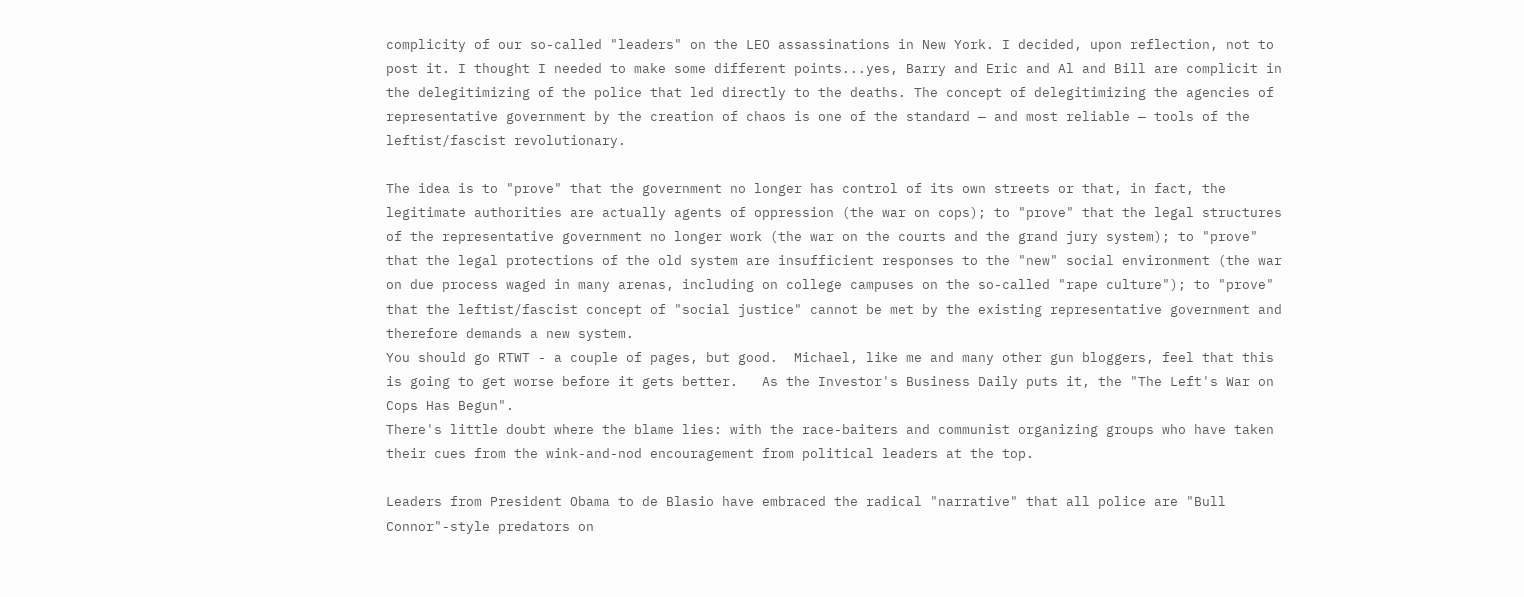complicity of our so-called "leaders" on the LEO assassinations in New York. I decided, upon reflection, not to post it. I thought I needed to make some different points...yes, Barry and Eric and Al and Bill are complicit in the delegitimizing of the police that led directly to the deaths. The concept of delegitimizing the agencies of representative government by the creation of chaos is one of the standard — and most reliable — tools of the leftist/fascist revolutionary.

The idea is to "prove" that the government no longer has control of its own streets or that, in fact, the legitimate authorities are actually agents of oppression (the war on cops); to "prove" that the legal structures of the representative government no longer work (the war on the courts and the grand jury system); to "prove" that the legal protections of the old system are insufficient responses to the "new" social environment (the war on due process waged in many arenas, including on college campuses on the so-called "rape culture"); to "prove" that the leftist/fascist concept of "social justice" cannot be met by the existing representative government and therefore demands a new system.
You should go RTWT - a couple of pages, but good.  Michael, like me and many other gun bloggers, feel that this is going to get worse before it gets better.   As the Investor's Business Daily puts it, the "The Left's War on Cops Has Begun".
There's little doubt where the blame lies: with the race-baiters and communist organizing groups who have taken their cues from the wink-and-nod encouragement from political leaders at the top.

Leaders from President Obama to de Blasio have embraced the radical "narrative" that all police are "Bull Connor"-style predators on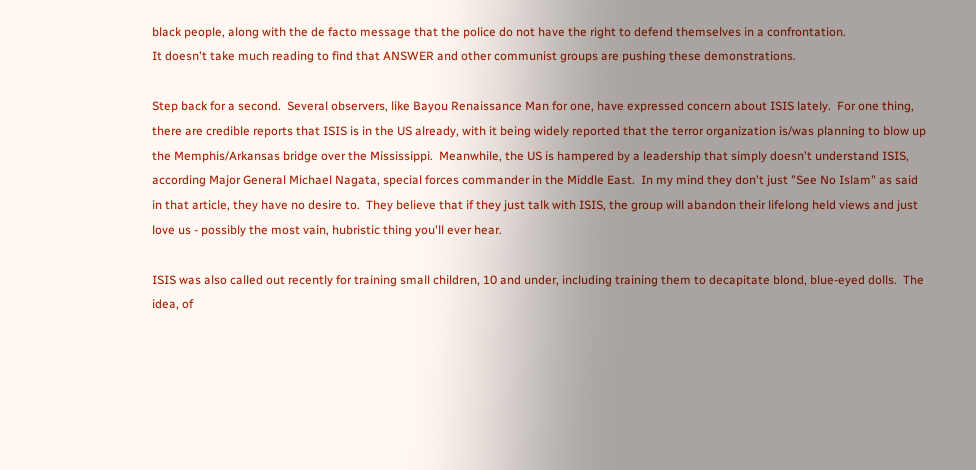black people, along with the de facto message that the police do not have the right to defend themselves in a confrontation.
It doesn't take much reading to find that ANSWER and other communist groups are pushing these demonstrations.

Step back for a second.  Several observers, like Bayou Renaissance Man for one, have expressed concern about ISIS lately.  For one thing, there are credible reports that ISIS is in the US already, with it being widely reported that the terror organization is/was planning to blow up the Memphis/Arkansas bridge over the Mississippi.  Meanwhile, the US is hampered by a leadership that simply doesn't understand ISIS, according Major General Michael Nagata, special forces commander in the Middle East.  In my mind they don't just "See No Islam" as said in that article, they have no desire to.  They believe that if they just talk with ISIS, the group will abandon their lifelong held views and just love us - possibly the most vain, hubristic thing you'll ever hear.

ISIS was also called out recently for training small children, 10 and under, including training them to decapitate blond, blue-eyed dolls.  The idea, of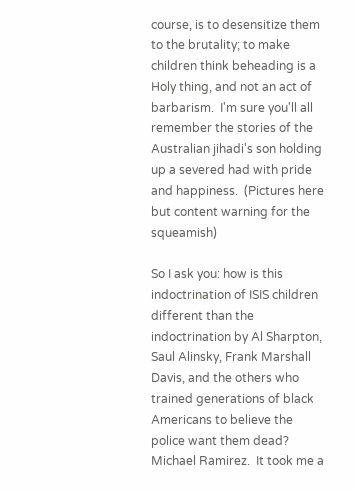course, is to desensitize them to the brutality; to make children think beheading is a Holy thing, and not an act of barbarism.  I'm sure you'll all remember the stories of the Australian jihadi's son holding up a severed had with pride and happiness.  (Pictures here but content warning for the squeamish)

So I ask you: how is this indoctrination of ISIS children different than the indoctrination by Al Sharpton, Saul Alinsky, Frank Marshall Davis, and the others who trained generations of black Americans to believe the police want them dead?
Michael Ramirez.  It took me a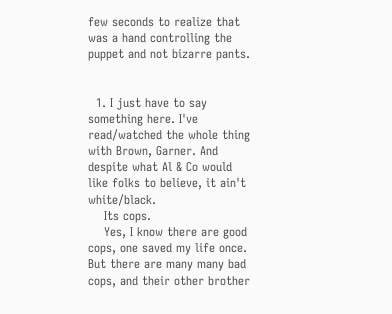few seconds to realize that was a hand controlling the puppet and not bizarre pants.


  1. I just have to say something here. I've read/watched the whole thing with Brown, Garner. And despite what Al & Co would like folks to believe, it ain't white/black.
    Its cops.
    Yes, I know there are good cops, one saved my life once. But there are many many bad cops, and their other brother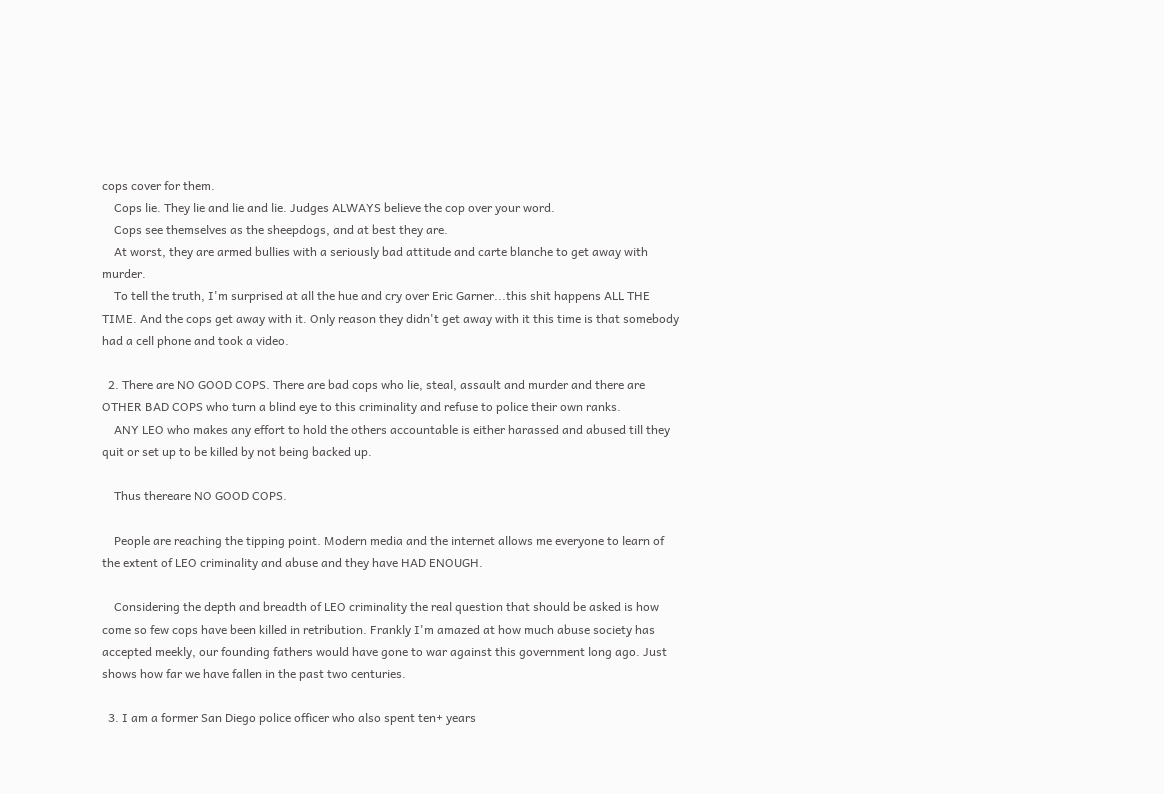cops cover for them.
    Cops lie. They lie and lie and lie. Judges ALWAYS believe the cop over your word.
    Cops see themselves as the sheepdogs, and at best they are.
    At worst, they are armed bullies with a seriously bad attitude and carte blanche to get away with murder.
    To tell the truth, I'm surprised at all the hue and cry over Eric Garner...this shit happens ALL THE TIME. And the cops get away with it. Only reason they didn't get away with it this time is that somebody had a cell phone and took a video.

  2. There are NO GOOD COPS. There are bad cops who lie, steal, assault and murder and there are OTHER BAD COPS who turn a blind eye to this criminality and refuse to police their own ranks.
    ANY LEO who makes any effort to hold the others accountable is either harassed and abused till they quit or set up to be killed by not being backed up.

    Thus thereare NO GOOD COPS.

    People are reaching the tipping point. Modern media and the internet allows me everyone to learn of the extent of LEO criminality and abuse and they have HAD ENOUGH.

    Considering the depth and breadth of LEO criminality the real question that should be asked is how come so few cops have been killed in retribution. Frankly I'm amazed at how much abuse society has accepted meekly, our founding fathers would have gone to war against this government long ago. Just shows how far we have fallen in the past two centuries.

  3. I am a former San Diego police officer who also spent ten+ years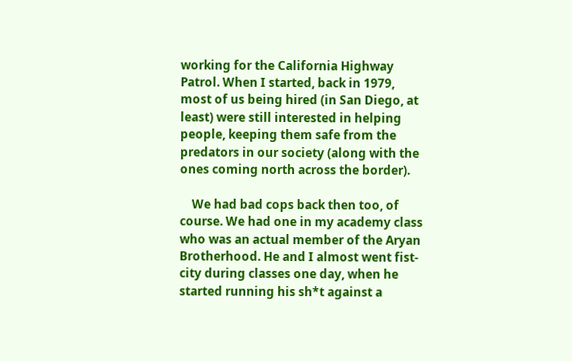working for the California Highway Patrol. When I started, back in 1979, most of us being hired (in San Diego, at least) were still interested in helping people, keeping them safe from the predators in our society (along with the ones coming north across the border).

    We had bad cops back then too, of course. We had one in my academy class who was an actual member of the Aryan Brotherhood. He and I almost went fist-city during classes one day, when he started running his sh*t against a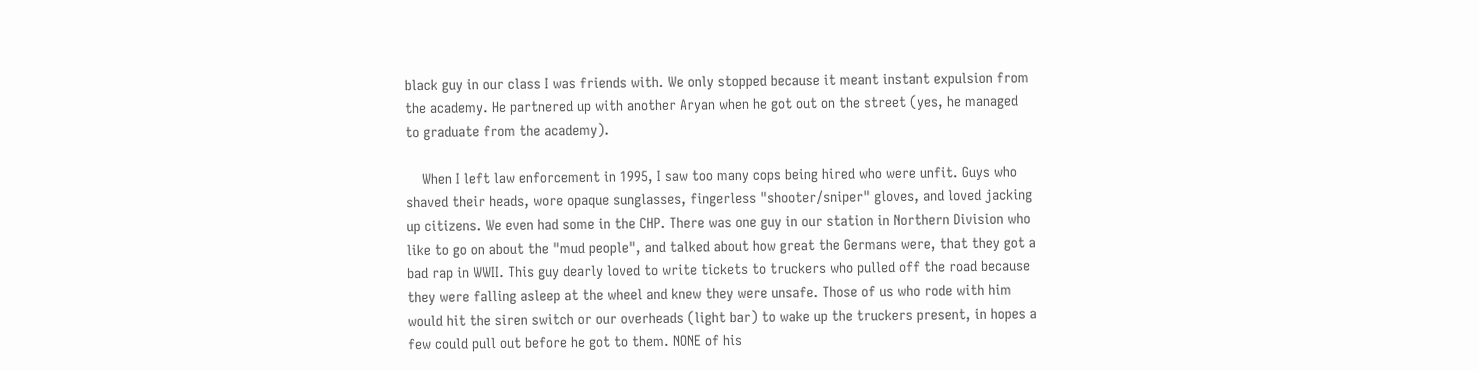black guy in our class I was friends with. We only stopped because it meant instant expulsion from the academy. He partnered up with another Aryan when he got out on the street (yes, he managed to graduate from the academy).

    When I left law enforcement in 1995, I saw too many cops being hired who were unfit. Guys who shaved their heads, wore opaque sunglasses, fingerless "shooter/sniper" gloves, and loved jacking up citizens. We even had some in the CHP. There was one guy in our station in Northern Division who like to go on about the "mud people", and talked about how great the Germans were, that they got a bad rap in WWII. This guy dearly loved to write tickets to truckers who pulled off the road because they were falling asleep at the wheel and knew they were unsafe. Those of us who rode with him would hit the siren switch or our overheads (light bar) to wake up the truckers present, in hopes a few could pull out before he got to them. NONE of his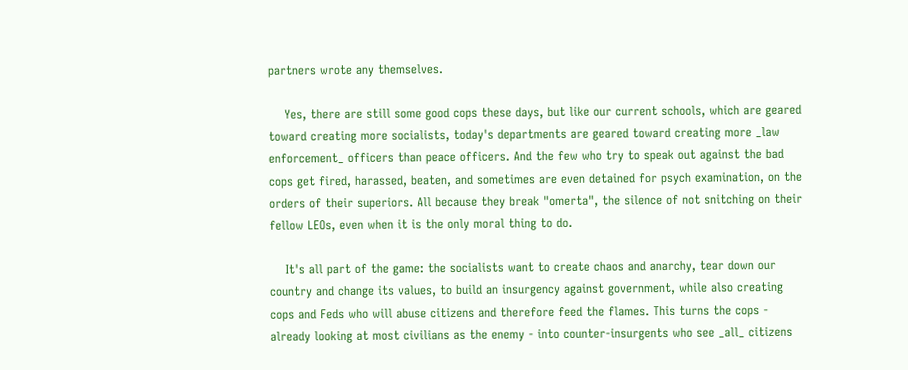partners wrote any themselves.

    Yes, there are still some good cops these days, but like our current schools, which are geared toward creating more socialists, today's departments are geared toward creating more _law enforcement_ officers than peace officers. And the few who try to speak out against the bad cops get fired, harassed, beaten, and sometimes are even detained for psych examination, on the orders of their superiors. All because they break "omerta", the silence of not snitching on their fellow LEOs, even when it is the only moral thing to do.

    It's all part of the game: the socialists want to create chaos and anarchy, tear down our country and change its values, to build an insurgency against government, while also creating cops and Feds who will abuse citizens and therefore feed the flames. This turns the cops - already looking at most civilians as the enemy - into counter-insurgents who see _all_ citizens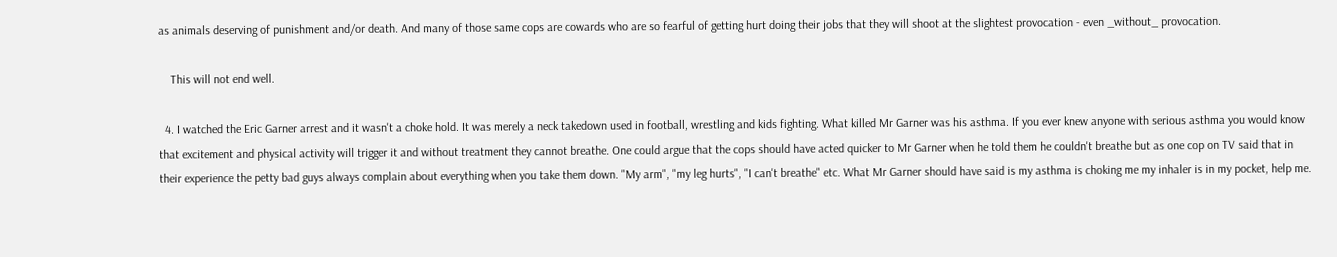as animals deserving of punishment and/or death. And many of those same cops are cowards who are so fearful of getting hurt doing their jobs that they will shoot at the slightest provocation - even _without_ provocation.

    This will not end well.

  4. I watched the Eric Garner arrest and it wasn't a choke hold. It was merely a neck takedown used in football, wrestling and kids fighting. What killed Mr Garner was his asthma. If you ever knew anyone with serious asthma you would know that excitement and physical activity will trigger it and without treatment they cannot breathe. One could argue that the cops should have acted quicker to Mr Garner when he told them he couldn't breathe but as one cop on TV said that in their experience the petty bad guys always complain about everything when you take them down. "My arm", "my leg hurts", "I can't breathe" etc. What Mr Garner should have said is my asthma is choking me my inhaler is in my pocket, help me.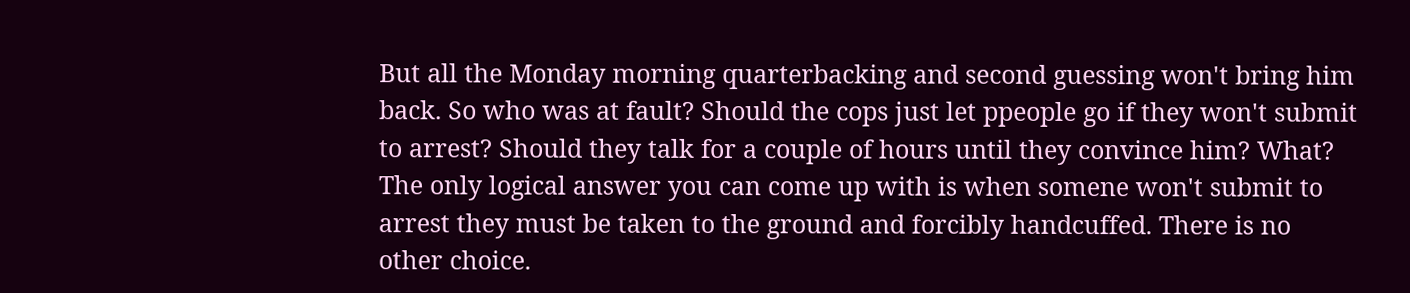But all the Monday morning quarterbacking and second guessing won't bring him back. So who was at fault? Should the cops just let ppeople go if they won't submit to arrest? Should they talk for a couple of hours until they convince him? What? The only logical answer you can come up with is when somene won't submit to arrest they must be taken to the ground and forcibly handcuffed. There is no other choice.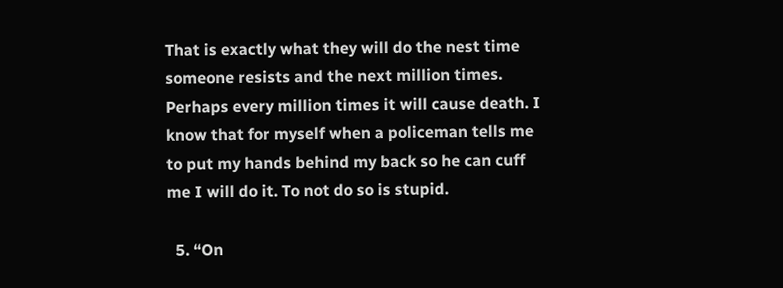That is exactly what they will do the nest time someone resists and the next million times. Perhaps every million times it will cause death. I know that for myself when a policeman tells me to put my hands behind my back so he can cuff me I will do it. To not do so is stupid.

  5. “On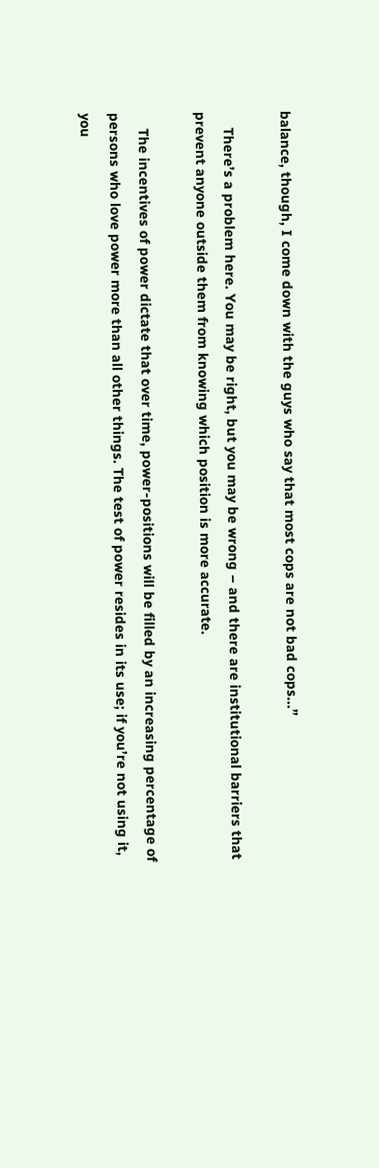balance, though, I come down with the guys who say that most cops are not bad cops...”

    There’s a problem here. You may be right, but you may be wrong – and there are institutional barriers that prevent anyone outside them from knowing which position is more accurate.

    The incentives of power dictate that over time, power-positions will be filled by an increasing percentage of persons who love power more than all other things. The test of power resides in its use; if you’re not using it, you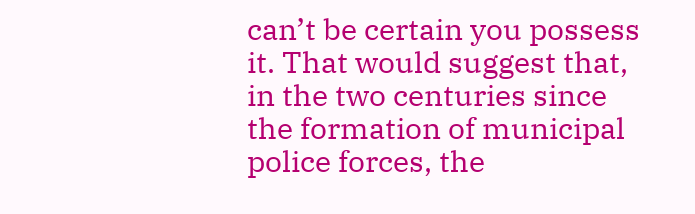can’t be certain you possess it. That would suggest that, in the two centuries since the formation of municipal police forces, the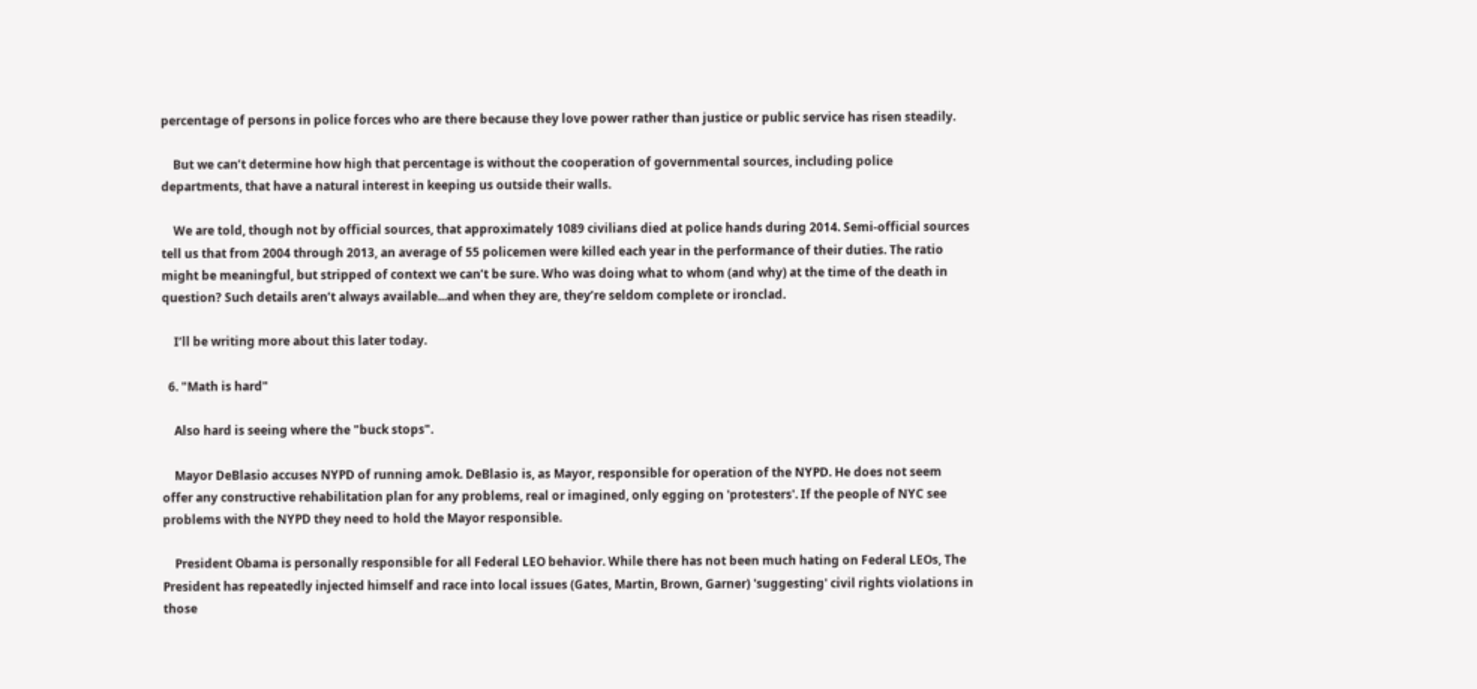percentage of persons in police forces who are there because they love power rather than justice or public service has risen steadily.

    But we can’t determine how high that percentage is without the cooperation of governmental sources, including police departments, that have a natural interest in keeping us outside their walls.

    We are told, though not by official sources, that approximately 1089 civilians died at police hands during 2014. Semi-official sources tell us that from 2004 through 2013, an average of 55 policemen were killed each year in the performance of their duties. The ratio might be meaningful, but stripped of context we can’t be sure. Who was doing what to whom (and why) at the time of the death in question? Such details aren’t always available...and when they are, they’re seldom complete or ironclad.

    I’ll be writing more about this later today.

  6. "Math is hard"

    Also hard is seeing where the "buck stops".

    Mayor DeBlasio accuses NYPD of running amok. DeBlasio is, as Mayor, responsible for operation of the NYPD. He does not seem offer any constructive rehabilitation plan for any problems, real or imagined, only egging on 'protesters'. If the people of NYC see problems with the NYPD they need to hold the Mayor responsible.

    President Obama is personally responsible for all Federal LEO behavior. While there has not been much hating on Federal LEOs, The President has repeatedly injected himself and race into local issues (Gates, Martin, Brown, Garner) 'suggesting' civil rights violations in those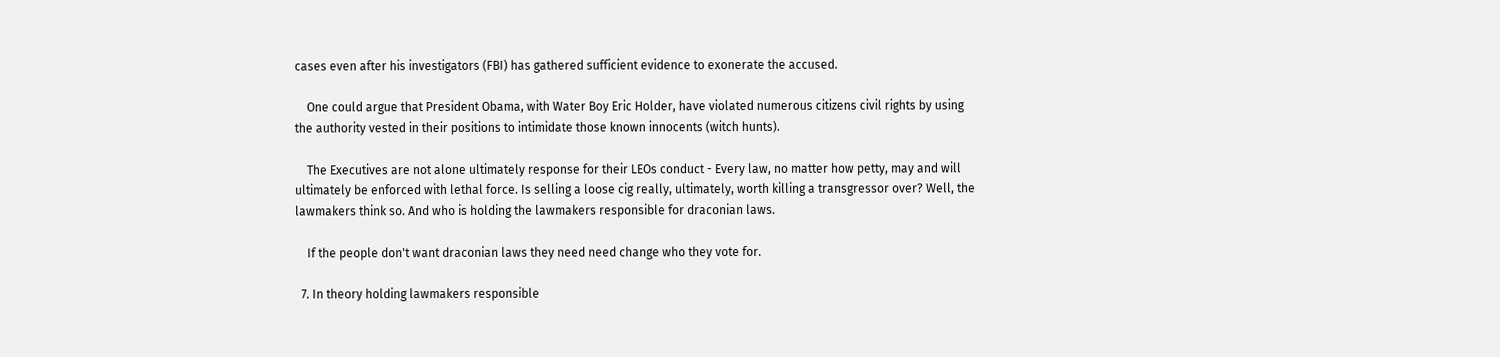cases even after his investigators (FBI) has gathered sufficient evidence to exonerate the accused.

    One could argue that President Obama, with Water Boy Eric Holder, have violated numerous citizens civil rights by using the authority vested in their positions to intimidate those known innocents (witch hunts).

    The Executives are not alone ultimately response for their LEOs conduct - Every law, no matter how petty, may and will ultimately be enforced with lethal force. Is selling a loose cig really, ultimately, worth killing a transgressor over? Well, the lawmakers think so. And who is holding the lawmakers responsible for draconian laws.

    If the people don't want draconian laws they need need change who they vote for.

  7. In theory holding lawmakers responsible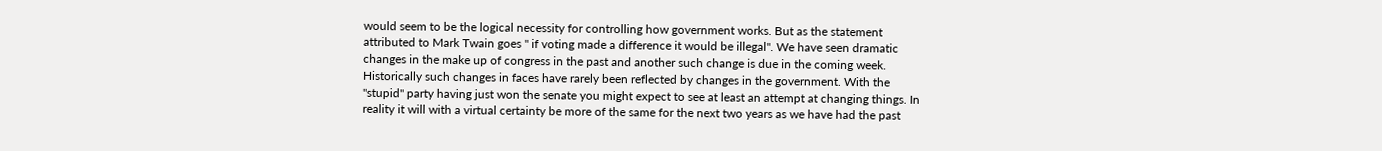would seem to be the logical necessity for controlling how government works. But as the statement attributed to Mark Twain goes " if voting made a difference it would be illegal". We have seen dramatic changes in the make up of congress in the past and another such change is due in the coming week. Historically such changes in faces have rarely been reflected by changes in the government. With the "stupid" party having just won the senate you might expect to see at least an attempt at changing things. In reality it will with a virtual certainty be more of the same for the next two years as we have had the past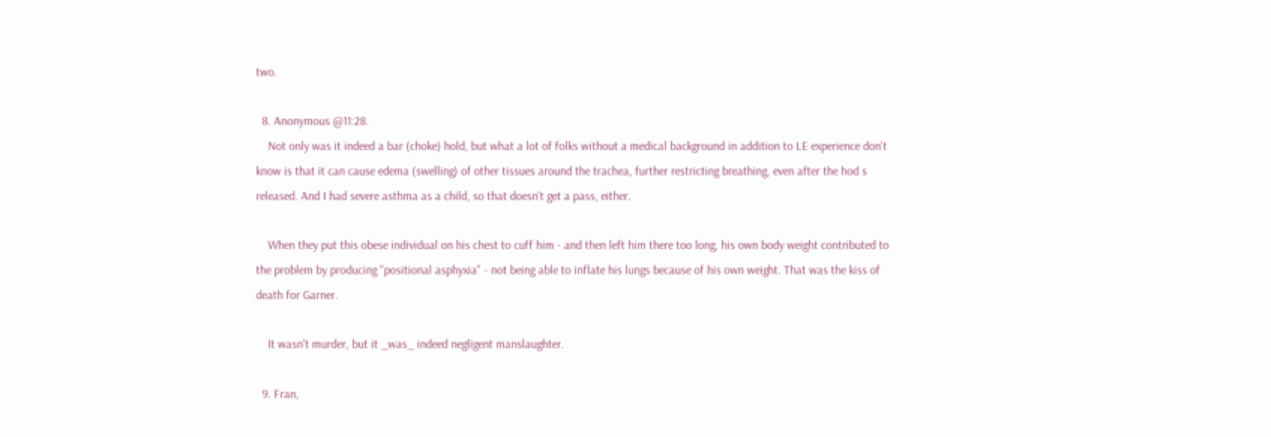two.

  8. Anonymous @11:28.
    Not only was it indeed a bar (choke) hold, but what a lot of folks without a medical background in addition to LE experience don't know is that it can cause edema (swelling) of other tissues around the trachea, further restricting breathing, even after the hod s released. And I had severe asthma as a child, so that doesn't get a pass, either.

    When they put this obese individual on his chest to cuff him - and then left him there too long, his own body weight contributed to the problem by producing "positional asphyxia" - not being able to inflate his lungs because of his own weight. That was the kiss of death for Garner.

    It wasn't murder, but it _was_ indeed negligent manslaughter.

  9. Fran,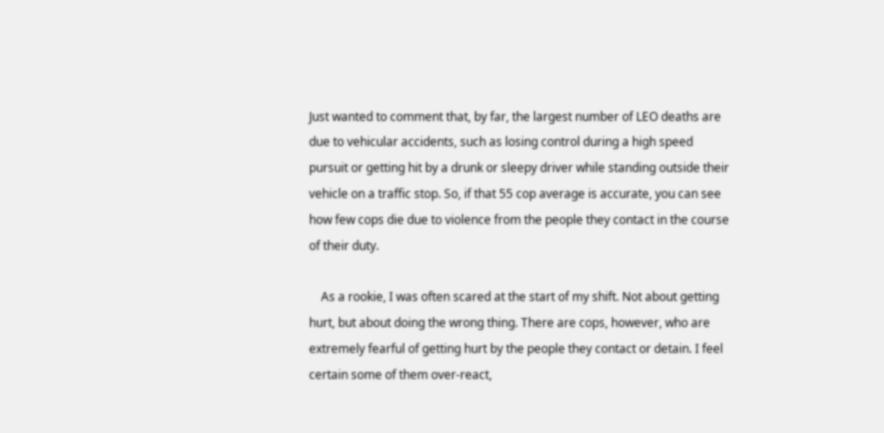Just wanted to comment that, by far, the largest number of LEO deaths are due to vehicular accidents, such as losing control during a high speed pursuit or getting hit by a drunk or sleepy driver while standing outside their vehicle on a traffic stop. So, if that 55 cop average is accurate, you can see how few cops die due to violence from the people they contact in the course of their duty.

    As a rookie, I was often scared at the start of my shift. Not about getting hurt, but about doing the wrong thing. There are cops, however, who are extremely fearful of getting hurt by the people they contact or detain. I feel certain some of them over-react,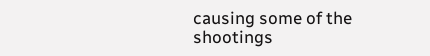causing some of the shootings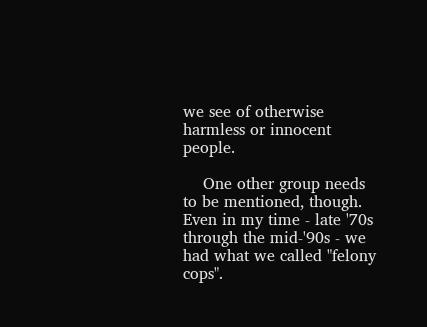we see of otherwise harmless or innocent people.

    One other group needs to be mentioned, though. Even in my time - late '70s through the mid-'90s - we had what we called "felony cops".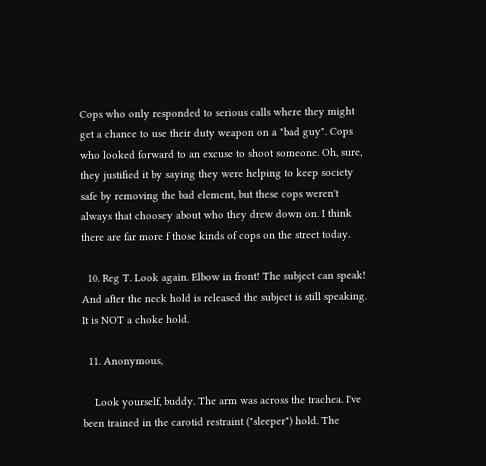Cops who only responded to serious calls where they might get a chance to use their duty weapon on a "bad guy". Cops who looked forward to an excuse to shoot someone. Oh, sure, they justified it by saying they were helping to keep society safe by removing the bad element, but these cops weren't always that choosey about who they drew down on. I think there are far more f those kinds of cops on the street today.

  10. Reg T. Look again. Elbow in front! The subject can speak! And after the neck hold is released the subject is still speaking. It is NOT a choke hold.

  11. Anonymous,

    Look yourself, buddy. The arm was across the trachea. I've been trained in the carotid restraint ("sleeper") hold. The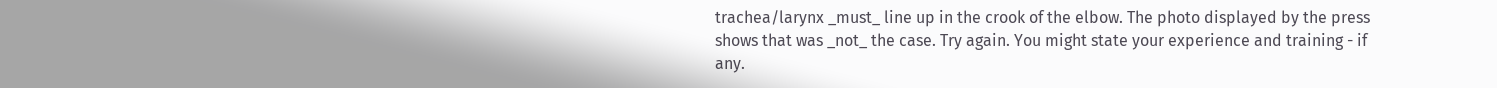trachea/larynx _must_ line up in the crook of the elbow. The photo displayed by the press shows that was _not_ the case. Try again. You might state your experience and training - if any.